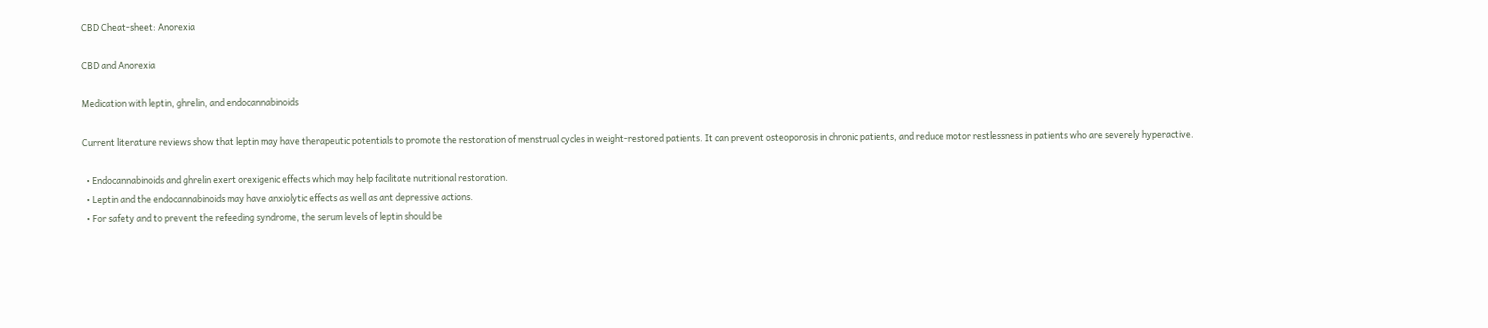CBD Cheat-sheet: Anorexia

CBD and Anorexia

Medication with leptin, ghrelin, and endocannabinoids

Current literature reviews show that leptin may have therapeutic potentials to promote the restoration of menstrual cycles in weight-restored patients. It can prevent osteoporosis in chronic patients, and reduce motor restlessness in patients who are severely hyperactive.

  • Endocannabinoids and ghrelin exert orexigenic effects which may help facilitate nutritional restoration.
  • Leptin and the endocannabinoids may have anxiolytic effects as well as ant depressive actions.
  • For safety and to prevent the refeeding syndrome, the serum levels of leptin should be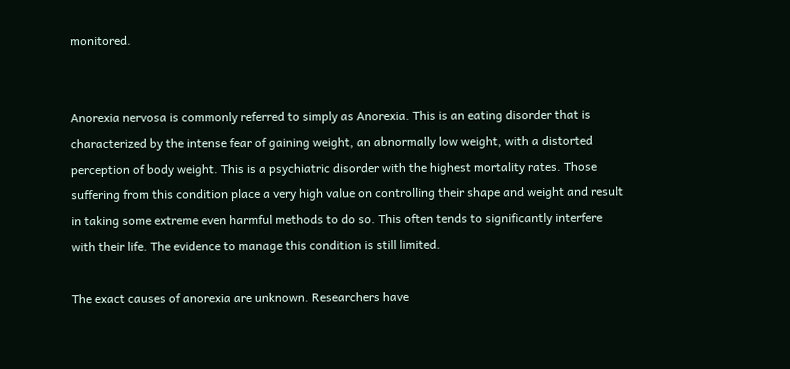monitored.


Anorexia nervosa is commonly referred to simply as Anorexia. This is an eating disorder that is characterized by the intense fear of gaining weight, an abnormally low weight, with a distorted perception of body weight. This is a psychiatric disorder with the highest mortality rates. Those suffering from this condition place a very high value on controlling their shape and weight and result in taking some extreme even harmful methods to do so. This often tends to significantly interfere with their life. The evidence to manage this condition is still limited.

The exact causes of anorexia are unknown. Researchers have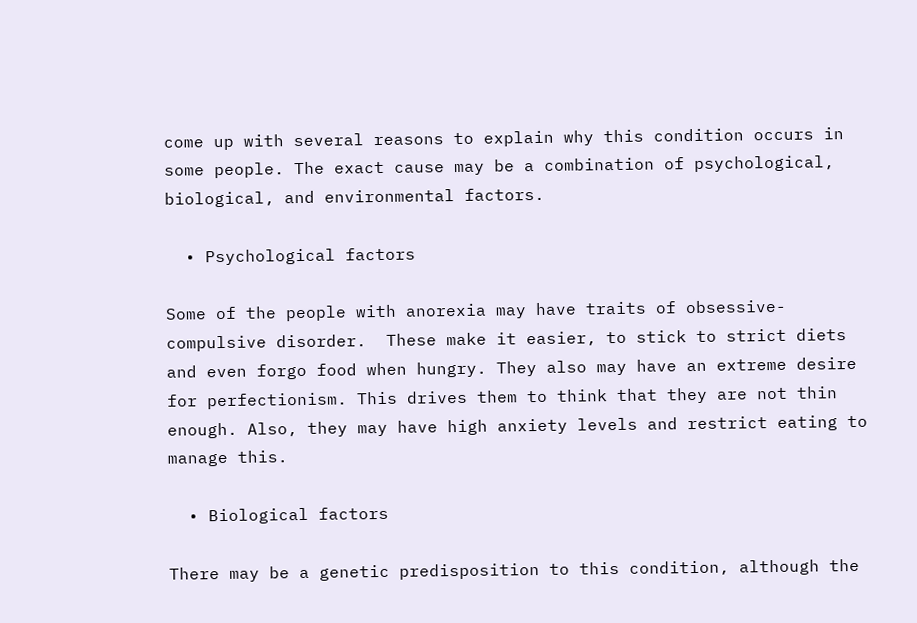come up with several reasons to explain why this condition occurs in some people. The exact cause may be a combination of psychological, biological, and environmental factors.

  • Psychological factors

Some of the people with anorexia may have traits of obsessive-compulsive disorder.  These make it easier, to stick to strict diets and even forgo food when hungry. They also may have an extreme desire for perfectionism. This drives them to think that they are not thin enough. Also, they may have high anxiety levels and restrict eating to manage this.

  • Biological factors

There may be a genetic predisposition to this condition, although the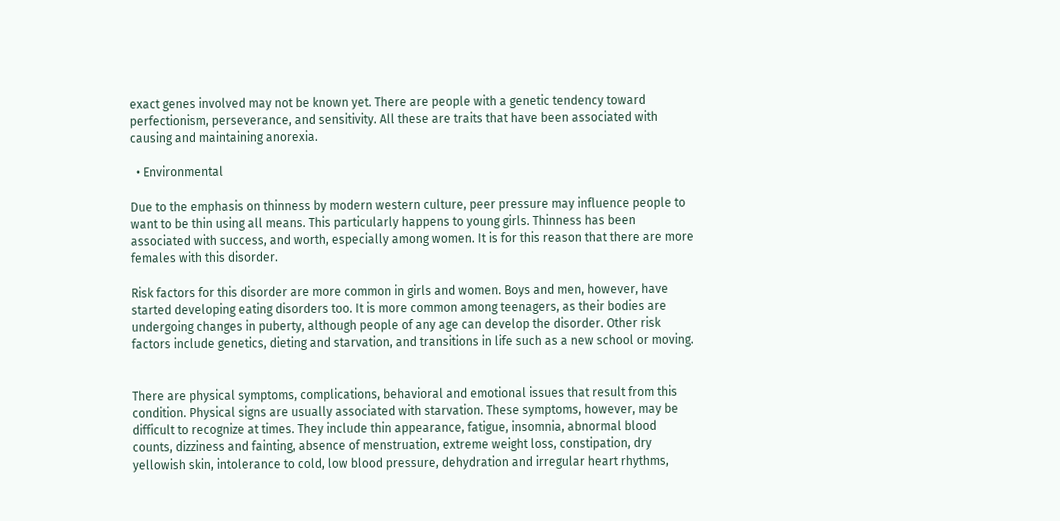exact genes involved may not be known yet. There are people with a genetic tendency toward perfectionism, perseverance, and sensitivity. All these are traits that have been associated with causing and maintaining anorexia.

  • Environmental

Due to the emphasis on thinness by modern western culture, peer pressure may influence people to want to be thin using all means. This particularly happens to young girls. Thinness has been associated with success, and worth, especially among women. It is for this reason that there are more females with this disorder.

Risk factors for this disorder are more common in girls and women. Boys and men, however, have started developing eating disorders too. It is more common among teenagers, as their bodies are undergoing changes in puberty, although people of any age can develop the disorder. Other risk factors include genetics, dieting and starvation, and transitions in life such as a new school or moving.


There are physical symptoms, complications, behavioral and emotional issues that result from this condition. Physical signs are usually associated with starvation. These symptoms, however, may be difficult to recognize at times. They include thin appearance, fatigue, insomnia, abnormal blood counts, dizziness and fainting, absence of menstruation, extreme weight loss, constipation, dry yellowish skin, intolerance to cold, low blood pressure, dehydration and irregular heart rhythms,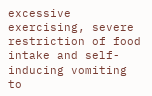excessive exercising, severe restriction of food intake and self-inducing vomiting to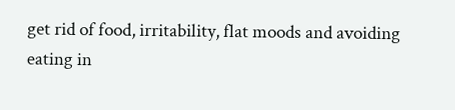get rid of food, irritability, flat moods and avoiding eating in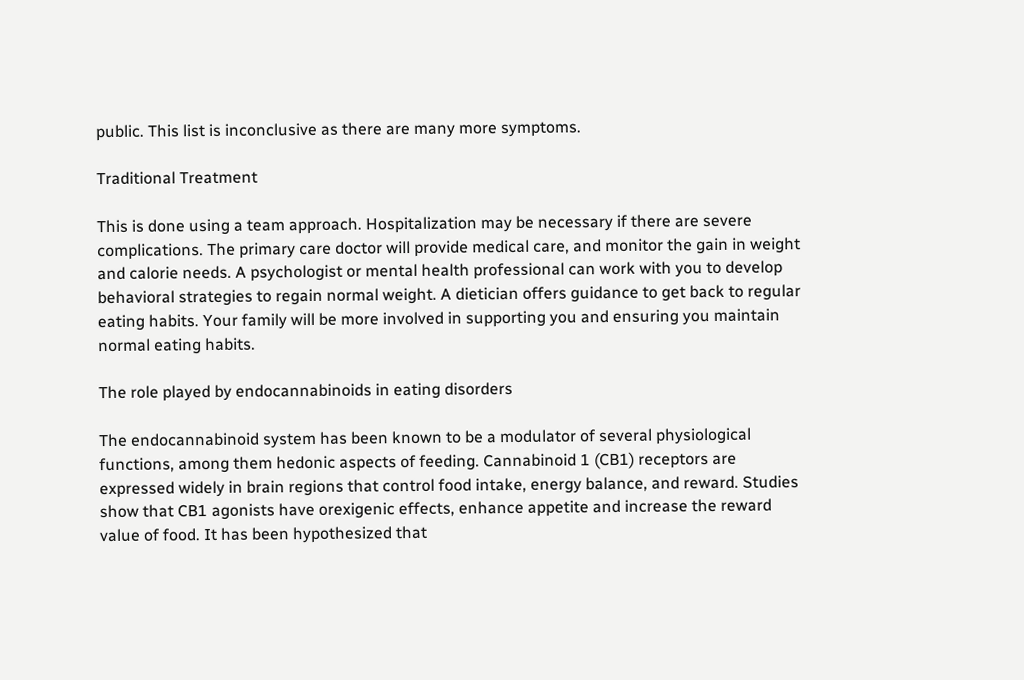public. This list is inconclusive as there are many more symptoms.

Traditional Treatment

This is done using a team approach. Hospitalization may be necessary if there are severe complications. The primary care doctor will provide medical care, and monitor the gain in weight and calorie needs. A psychologist or mental health professional can work with you to develop behavioral strategies to regain normal weight. A dietician offers guidance to get back to regular eating habits. Your family will be more involved in supporting you and ensuring you maintain normal eating habits.

The role played by endocannabinoids in eating disorders

The endocannabinoid system has been known to be a modulator of several physiological functions, among them hedonic aspects of feeding. Cannabinoid 1 (CB1) receptors are expressed widely in brain regions that control food intake, energy balance, and reward. Studies show that CB1 agonists have orexigenic effects, enhance appetite and increase the reward value of food. It has been hypothesized that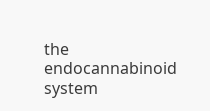the endocannabinoid system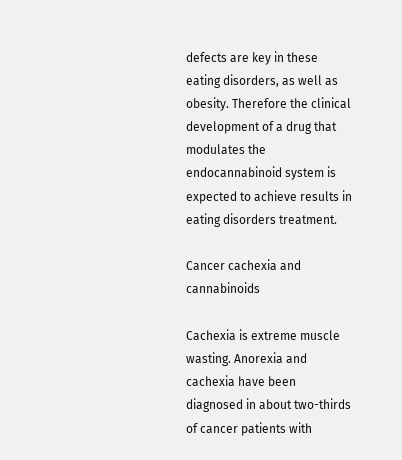defects are key in these eating disorders, as well as obesity. Therefore the clinical development of a drug that modulates the endocannabinoid system is expected to achieve results in eating disorders treatment.

Cancer cachexia and cannabinoids

Cachexia is extreme muscle wasting. Anorexia and cachexia have been diagnosed in about two-thirds of cancer patients with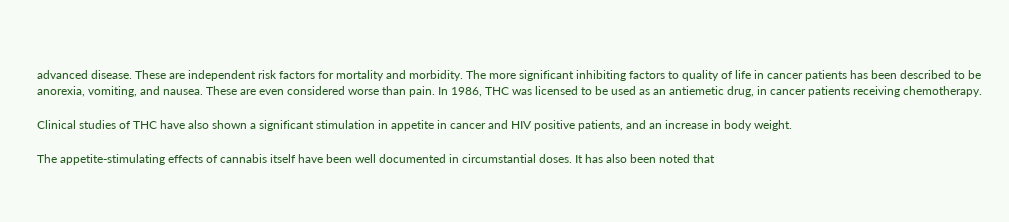advanced disease. These are independent risk factors for mortality and morbidity. The more significant inhibiting factors to quality of life in cancer patients has been described to be anorexia, vomiting, and nausea. These are even considered worse than pain. In 1986, THC was licensed to be used as an antiemetic drug, in cancer patients receiving chemotherapy.

Clinical studies of THC have also shown a significant stimulation in appetite in cancer and HIV positive patients, and an increase in body weight.

The appetite-stimulating effects of cannabis itself have been well documented in circumstantial doses. It has also been noted that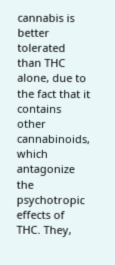cannabis is better tolerated than THC alone, due to the fact that it contains other cannabinoids, which antagonize the psychotropic effects of THC. They,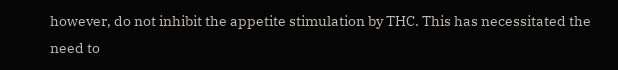however, do not inhibit the appetite stimulation by THC. This has necessitated the need to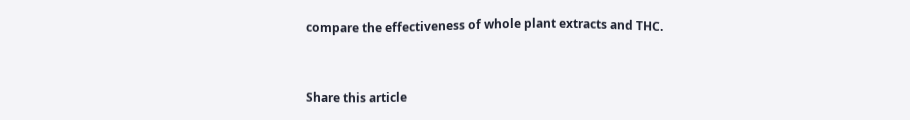compare the effectiveness of whole plant extracts and THC.


Share this article